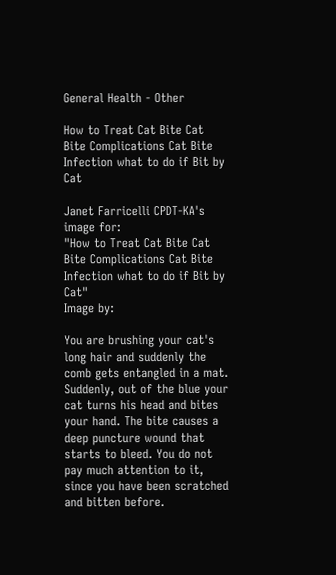General Health - Other

How to Treat Cat Bite Cat Bite Complications Cat Bite Infection what to do if Bit by Cat

Janet Farricelli CPDT-KA's image for:
"How to Treat Cat Bite Cat Bite Complications Cat Bite Infection what to do if Bit by Cat"
Image by:

You are brushing your cat's long hair and suddenly the comb gets entangled in a mat. Suddenly, out of the blue your cat turns his head and bites your hand. The bite causes a deep puncture wound that starts to bleed. You do not pay much attention to it, since you have been scratched and bitten before.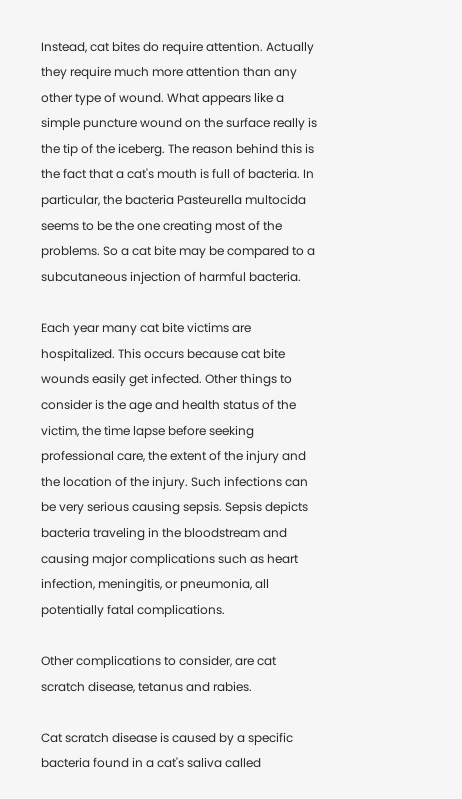Instead, cat bites do require attention. Actually they require much more attention than any other type of wound. What appears like a simple puncture wound on the surface really is the tip of the iceberg. The reason behind this is the fact that a cat's mouth is full of bacteria. In particular, the bacteria Pasteurella multocida seems to be the one creating most of the problems. So a cat bite may be compared to a subcutaneous injection of harmful bacteria.

Each year many cat bite victims are hospitalized. This occurs because cat bite wounds easily get infected. Other things to consider is the age and health status of the victim, the time lapse before seeking professional care, the extent of the injury and the location of the injury. Such infections can be very serious causing sepsis. Sepsis depicts bacteria traveling in the bloodstream and causing major complications such as heart infection, meningitis, or pneumonia, all potentially fatal complications.

Other complications to consider, are cat scratch disease, tetanus and rabies.

Cat scratch disease is caused by a specific bacteria found in a cat's saliva called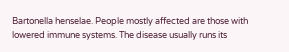Bartonella henselae. People mostly affected are those with lowered immune systems. The disease usually runs its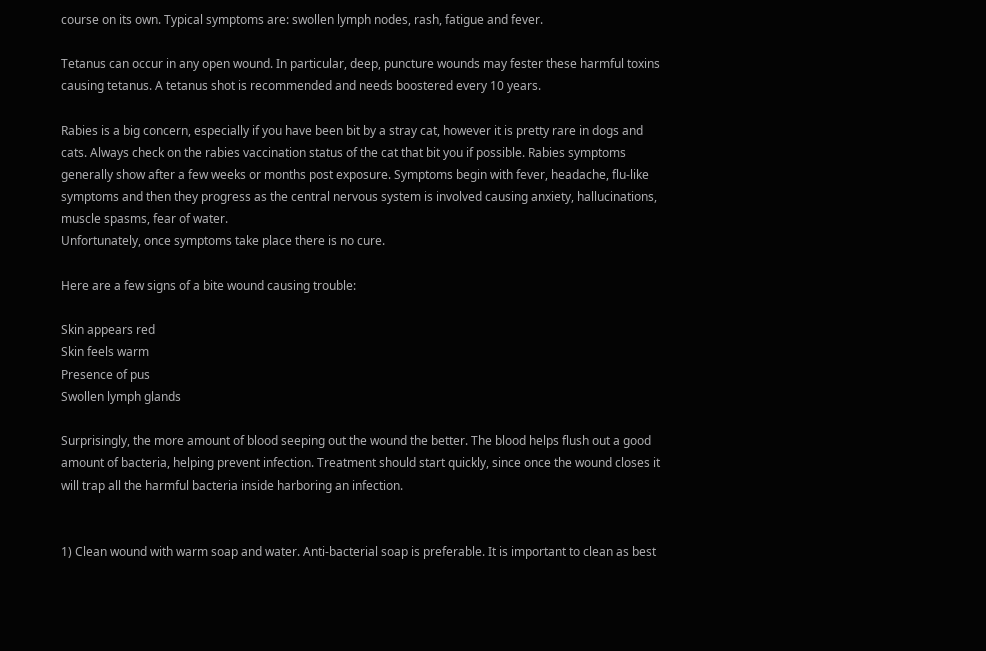course on its own. Typical symptoms are: swollen lymph nodes, rash, fatigue and fever.

Tetanus can occur in any open wound. In particular, deep, puncture wounds may fester these harmful toxins causing tetanus. A tetanus shot is recommended and needs boostered every 10 years.

Rabies is a big concern, especially if you have been bit by a stray cat, however it is pretty rare in dogs and cats. Always check on the rabies vaccination status of the cat that bit you if possible. Rabies symptoms generally show after a few weeks or months post exposure. Symptoms begin with fever, headache, flu-like symptoms and then they progress as the central nervous system is involved causing anxiety, hallucinations, muscle spasms, fear of water.
Unfortunately, once symptoms take place there is no cure.

Here are a few signs of a bite wound causing trouble:

Skin appears red
Skin feels warm
Presence of pus
Swollen lymph glands

Surprisingly, the more amount of blood seeping out the wound the better. The blood helps flush out a good amount of bacteria, helping prevent infection. Treatment should start quickly, since once the wound closes it will trap all the harmful bacteria inside harboring an infection.


1) Clean wound with warm soap and water. Anti-bacterial soap is preferable. It is important to clean as best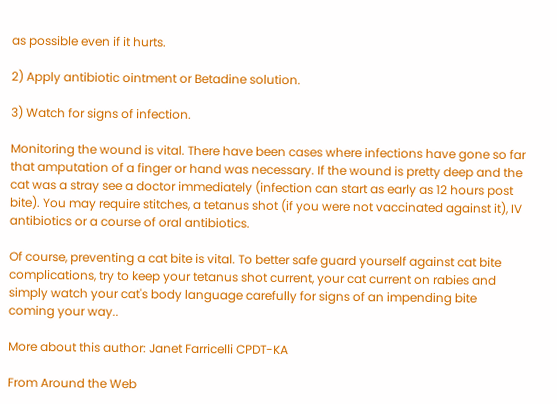as possible even if it hurts.

2) Apply antibiotic ointment or Betadine solution.

3) Watch for signs of infection.

Monitoring the wound is vital. There have been cases where infections have gone so far that amputation of a finger or hand was necessary. If the wound is pretty deep and the cat was a stray see a doctor immediately (infection can start as early as 12 hours post bite). You may require stitches, a tetanus shot (if you were not vaccinated against it), IV antibiotics or a course of oral antibiotics.

Of course, preventing a cat bite is vital. To better safe guard yourself against cat bite complications, try to keep your tetanus shot current, your cat current on rabies and simply watch your cat's body language carefully for signs of an impending bite coming your way..

More about this author: Janet Farricelli CPDT-KA

From Around the Web